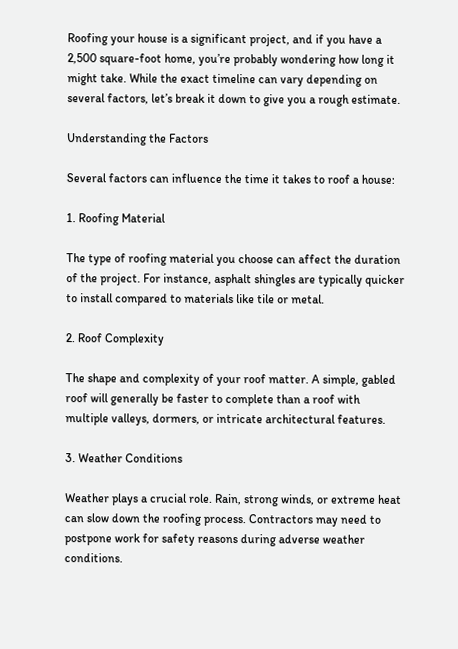Roofing your house is a significant project, and if you have a 2,500 square-foot home, you’re probably wondering how long it might take. While the exact timeline can vary depending on several factors, let’s break it down to give you a rough estimate.

Understanding the Factors

Several factors can influence the time it takes to roof a house:

1. Roofing Material

The type of roofing material you choose can affect the duration of the project. For instance, asphalt shingles are typically quicker to install compared to materials like tile or metal.

2. Roof Complexity

The shape and complexity of your roof matter. A simple, gabled roof will generally be faster to complete than a roof with multiple valleys, dormers, or intricate architectural features.

3. Weather Conditions

Weather plays a crucial role. Rain, strong winds, or extreme heat can slow down the roofing process. Contractors may need to postpone work for safety reasons during adverse weather conditions.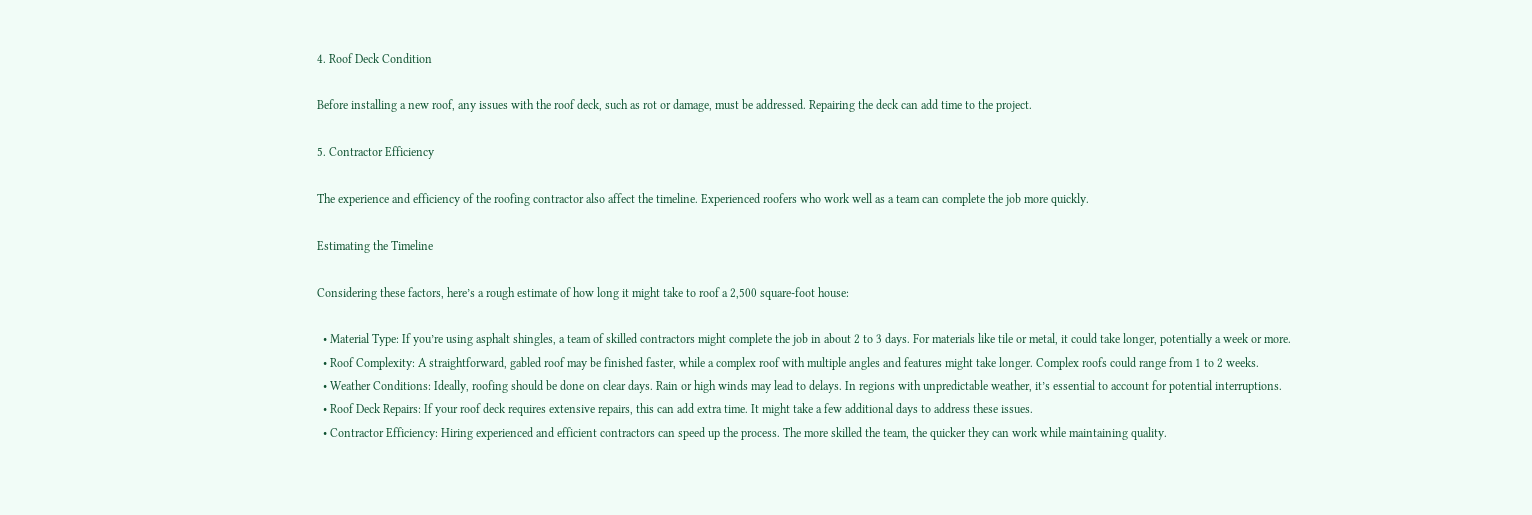4. Roof Deck Condition

Before installing a new roof, any issues with the roof deck, such as rot or damage, must be addressed. Repairing the deck can add time to the project.

5. Contractor Efficiency

The experience and efficiency of the roofing contractor also affect the timeline. Experienced roofers who work well as a team can complete the job more quickly.

Estimating the Timeline

Considering these factors, here’s a rough estimate of how long it might take to roof a 2,500 square-foot house:

  • Material Type: If you’re using asphalt shingles, a team of skilled contractors might complete the job in about 2 to 3 days. For materials like tile or metal, it could take longer, potentially a week or more.
  • Roof Complexity: A straightforward, gabled roof may be finished faster, while a complex roof with multiple angles and features might take longer. Complex roofs could range from 1 to 2 weeks.
  • Weather Conditions: Ideally, roofing should be done on clear days. Rain or high winds may lead to delays. In regions with unpredictable weather, it’s essential to account for potential interruptions.
  • Roof Deck Repairs: If your roof deck requires extensive repairs, this can add extra time. It might take a few additional days to address these issues.
  • Contractor Efficiency: Hiring experienced and efficient contractors can speed up the process. The more skilled the team, the quicker they can work while maintaining quality.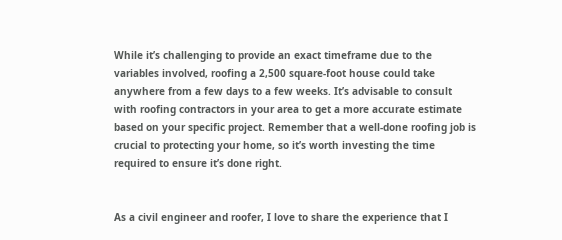While it’s challenging to provide an exact timeframe due to the variables involved, roofing a 2,500 square-foot house could take anywhere from a few days to a few weeks. It’s advisable to consult with roofing contractors in your area to get a more accurate estimate based on your specific project. Remember that a well-done roofing job is crucial to protecting your home, so it’s worth investing the time required to ensure it’s done right.


As a civil engineer and roofer, I love to share the experience that I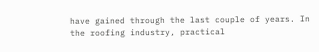have gained through the last couple of years. In the roofing industry, practical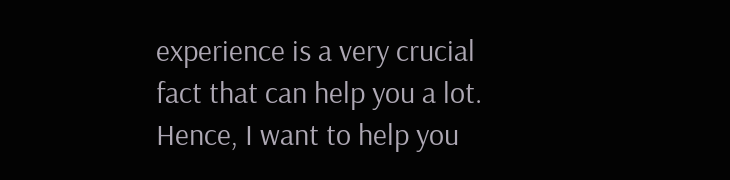experience is a very crucial fact that can help you a lot. Hence, I want to help you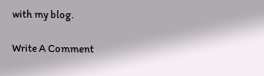with my blog.

Write A Comment